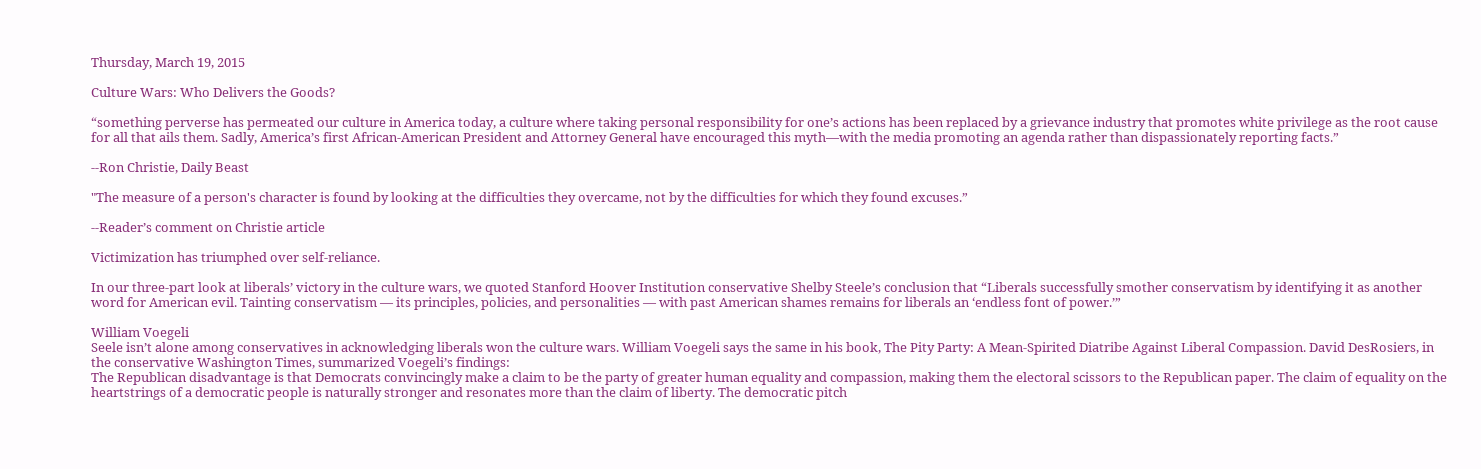Thursday, March 19, 2015

Culture Wars: Who Delivers the Goods?

“something perverse has permeated our culture in America today, a culture where taking personal responsibility for one’s actions has been replaced by a grievance industry that promotes white privilege as the root cause for all that ails them. Sadly, America’s first African-American President and Attorney General have encouraged this myth—with the media promoting an agenda rather than dispassionately reporting facts.”

--Ron Christie, Daily Beast

"The measure of a person's character is found by looking at the difficulties they overcame, not by the difficulties for which they found excuses.”

--Reader’s comment on Christie article

Victimization has triumphed over self-reliance.

In our three-part look at liberals’ victory in the culture wars, we quoted Stanford Hoover Institution conservative Shelby Steele’s conclusion that “Liberals successfully smother conservatism by identifying it as another word for American evil. Tainting conservatism — its principles, policies, and personalities — with past American shames remains for liberals an ‘endless font of power.’”

William Voegeli
Seele isn’t alone among conservatives in acknowledging liberals won the culture wars. William Voegeli says the same in his book, The Pity Party: A Mean-Spirited Diatribe Against Liberal Compassion. David DesRosiers, in the conservative Washington Times, summarized Voegeli’s findings:
The Republican disadvantage is that Democrats convincingly make a claim to be the party of greater human equality and compassion, making them the electoral scissors to the Republican paper. The claim of equality on the heartstrings of a democratic people is naturally stronger and resonates more than the claim of liberty. The democratic pitch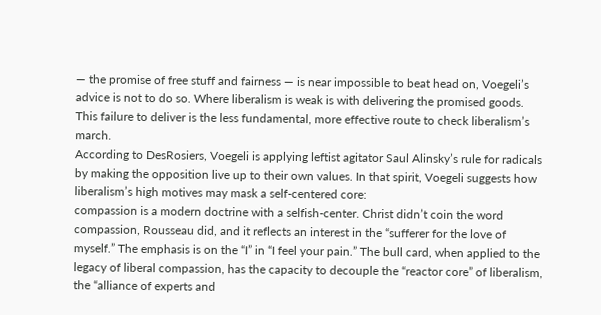— the promise of free stuff and fairness — is near impossible to beat head on, Voegeli’s advice is not to do so. Where liberalism is weak is with delivering the promised goods. This failure to deliver is the less fundamental, more effective route to check liberalism’s march.
According to DesRosiers, Voegeli is applying leftist agitator Saul Alinsky’s rule for radicals by making the opposition live up to their own values. In that spirit, Voegeli suggests how liberalism’s high motives may mask a self-centered core:
compassion is a modern doctrine with a selfish-center. Christ didn’t coin the word compassion, Rousseau did, and it reflects an interest in the “sufferer for the love of myself.” The emphasis is on the “I” in “I feel your pain.” The bull card, when applied to the legacy of liberal compassion, has the capacity to decouple the “reactor core” of liberalism, the “alliance of experts and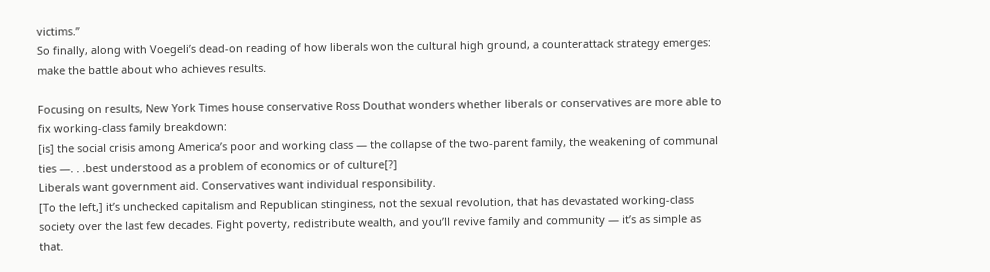victims.”
So finally, along with Voegeli’s dead-on reading of how liberals won the cultural high ground, a counterattack strategy emerges: make the battle about who achieves results.

Focusing on results, New York Times house conservative Ross Douthat wonders whether liberals or conservatives are more able to fix working-class family breakdown:
[is] the social crisis among America’s poor and working class — the collapse of the two-parent family, the weakening of communal ties —. . .best understood as a problem of economics or of culture[?]
Liberals want government aid. Conservatives want individual responsibility.
[To the left,] it’s unchecked capitalism and Republican stinginess, not the sexual revolution, that has devastated working-class society over the last few decades. Fight poverty, redistribute wealth, and you’ll revive family and community — it’s as simple as that.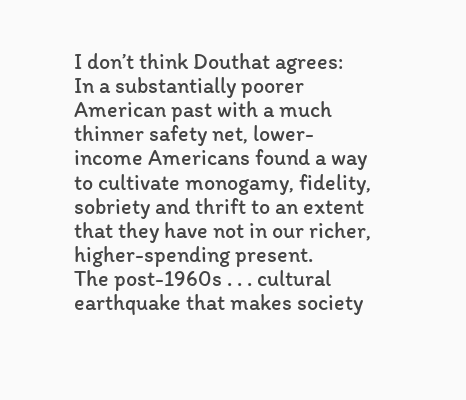I don’t think Douthat agrees:
In a substantially poorer American past with a much thinner safety net, lower-income Americans found a way to cultivate monogamy, fidelity, sobriety and thrift to an extent that they have not in our richer, higher-spending present.
The post-1960s . . . cultural earthquake that makes society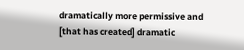dramatically more permissive and [that has created] dramatic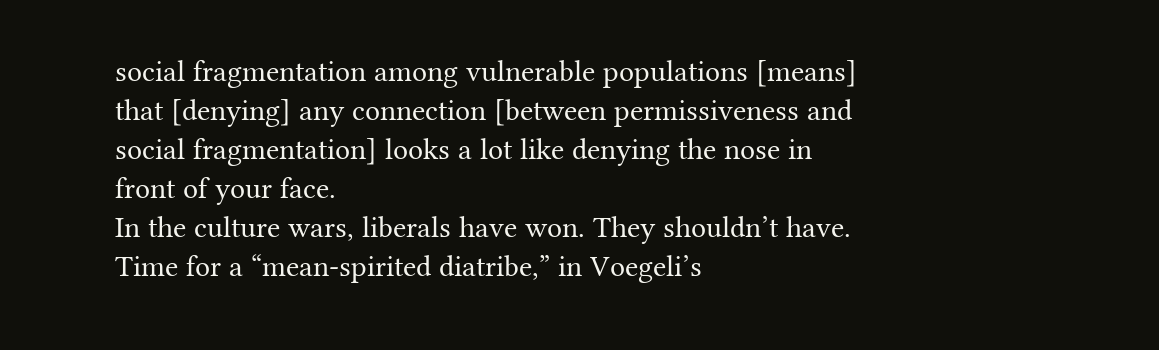social fragmentation among vulnerable populations [means] that [denying] any connection [between permissiveness and social fragmentation] looks a lot like denying the nose in front of your face.
In the culture wars, liberals have won. They shouldn’t have. Time for a “mean-spirited diatribe,” in Voegeli’s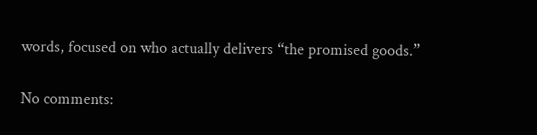words, focused on who actually delivers “the promised goods.”

No comments: